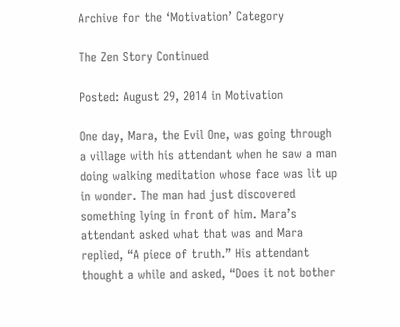Archive for the ‘Motivation’ Category

The Zen Story Continued

Posted: August 29, 2014 in Motivation

One day, Mara, the Evil One, was going through a village with his attendant when he saw a man doing walking meditation whose face was lit up in wonder. The man had just discovered something lying in front of him. Mara’s attendant asked what that was and Mara replied, “A piece of truth.” His attendant thought a while and asked, “Does it not bother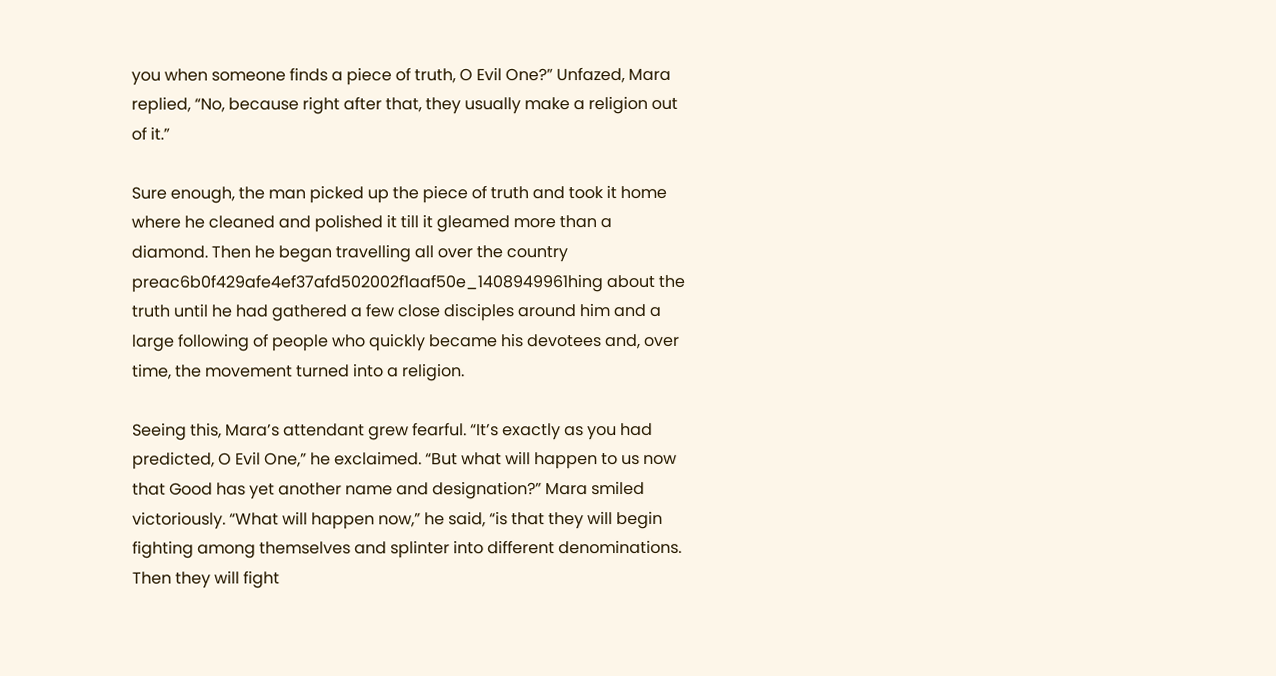you when someone finds a piece of truth, O Evil One?” Unfazed, Mara replied, “No, because right after that, they usually make a religion out of it.”

Sure enough, the man picked up the piece of truth and took it home where he cleaned and polished it till it gleamed more than a diamond. Then he began travelling all over the country preac6b0f429afe4ef37afd502002f1aaf50e_1408949961hing about the truth until he had gathered a few close disciples around him and a large following of people who quickly became his devotees and, over time, the movement turned into a religion.

Seeing this, Mara’s attendant grew fearful. “It’s exactly as you had predicted, O Evil One,” he exclaimed. “But what will happen to us now that Good has yet another name and designation?” Mara smiled victoriously. “What will happen now,” he said, “is that they will begin fighting among themselves and splinter into different denominations. Then they will fight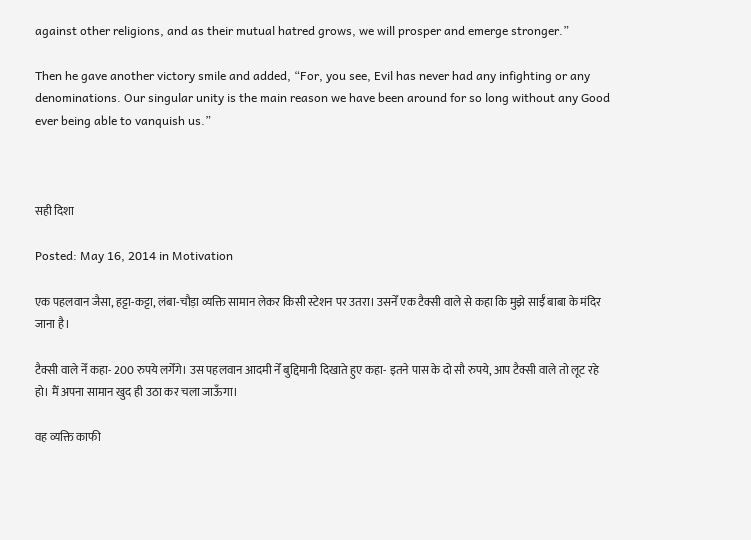against other religions, and as their mutual hatred grows, we will prosper and emerge stronger.”

Then he gave another victory smile and added, “For, you see, Evil has never had any infighting or any denominations. Our singular unity is the main reason we have been around for so long without any Good ever being able to vanquish us.”



सही दिशा

Posted: May 16, 2014 in Motivation

एक पहलवान जैसा, हट्टा-कट्टा, लंबा-चौड़ा व्यक्ति सामान लेकर किसी स्टेशन पर उतरा। उसनेँ एक टैक्सी वाले से कहा कि मुझे साईँ बाबा के मंदिर जाना है।

टैक्सी वाले नेँ कहा- 200 रुपये लगेँगे। उस पहलवान आदमी नेँ बुद्दिमानी दिखाते हुए कहा- इतने पास के दो सौ रुपये, आप टैक्सी वाले तो लूट रहे हो। मैँ अपना सामान खुद ही उठा कर चला जाऊँगा।

वह व्यक्ति काफी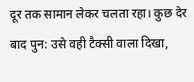दूर तक सामान लेकर चलता रहा। कुछ देर बाद पुन: उसे वही टैक्सी वाला दिखा,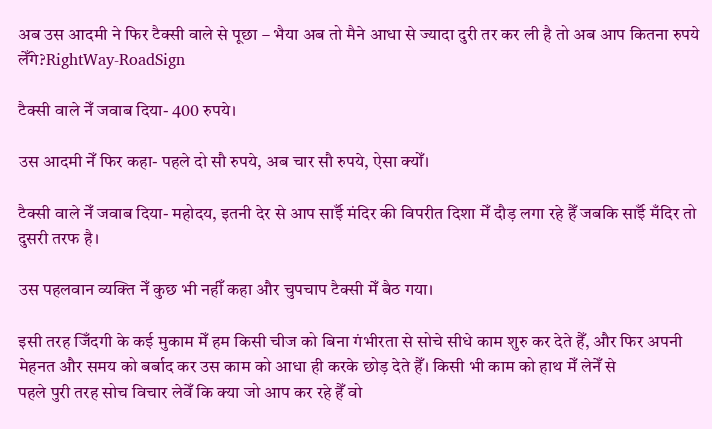अब उस आदमी ने फिर टैक्सी वाले से पूछा – भैया अब तो मैने आधा से ज्यादा दुरी तर कर ली है तो अब आप कितना रुपये लेँगे?RightWay-RoadSign

टैक्सी वाले नेँ जवाब दिया- 400 रुपये।

उस आदमी नेँ फिर कहा- पहले दो सौ रुपये, अब चार सौ रुपये, ऐसा क्योँ।

टैक्सी वाले नेँ जवाब दिया- महोदय, इतनी देर से आप साईँ मंदिर की विपरीत दिशा मेँ दौड़ लगा रहे हैँ जबकि साईँ मँदिर तो दुसरी तरफ है।

उस पहलवान व्यक्ति नेँ कुछ भी नहीँ कहा और चुपचाप टैक्सी मेँ बैठ गया।

इसी तरह जिँदगी के कई मुकाम मेँ हम किसी चीज को बिना गंभीरता से सोचे सीधे काम शुरु कर देते हैँ, और फिर अपनी मेहनत और समय को बर्बाद कर उस काम को आधा ही करके छोड़ देते हैँ। किसी भी काम को हाथ मेँ लेनेँ से
पहले पुरी तरह सोच विचार लेवेँ कि क्या जो आप कर रहे हैँ वो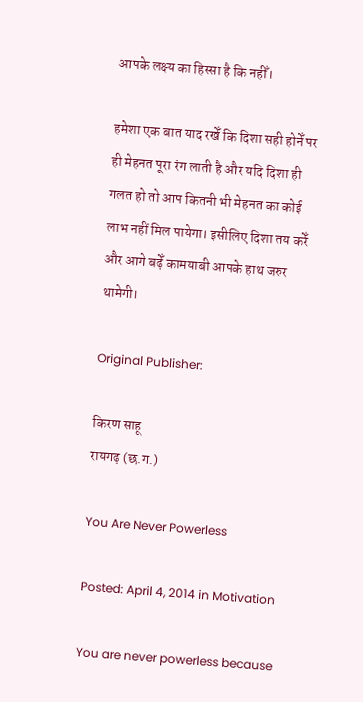आपके लक्ष्य का हिस्सा है कि नहीँ।

हमेशा एक बात याद रखेँ कि दिशा सही होनेँ पर ही मेहनत पूरा रंग लाती है और यदि दिशा ही गलत हो तो आप कितनी भी मेहनत का कोई लाभ नहीं मिल पायेगा। इसीलिए दिशा तय करेँ और आगे बढ़ेँ कामयाबी आपके हाथ जरुर थामेगी।

Original Publisher:

किरण साहू
रायगढ़ (छ.ग.)

You Are Never Powerless

Posted: April 4, 2014 in Motivation

You are never powerless because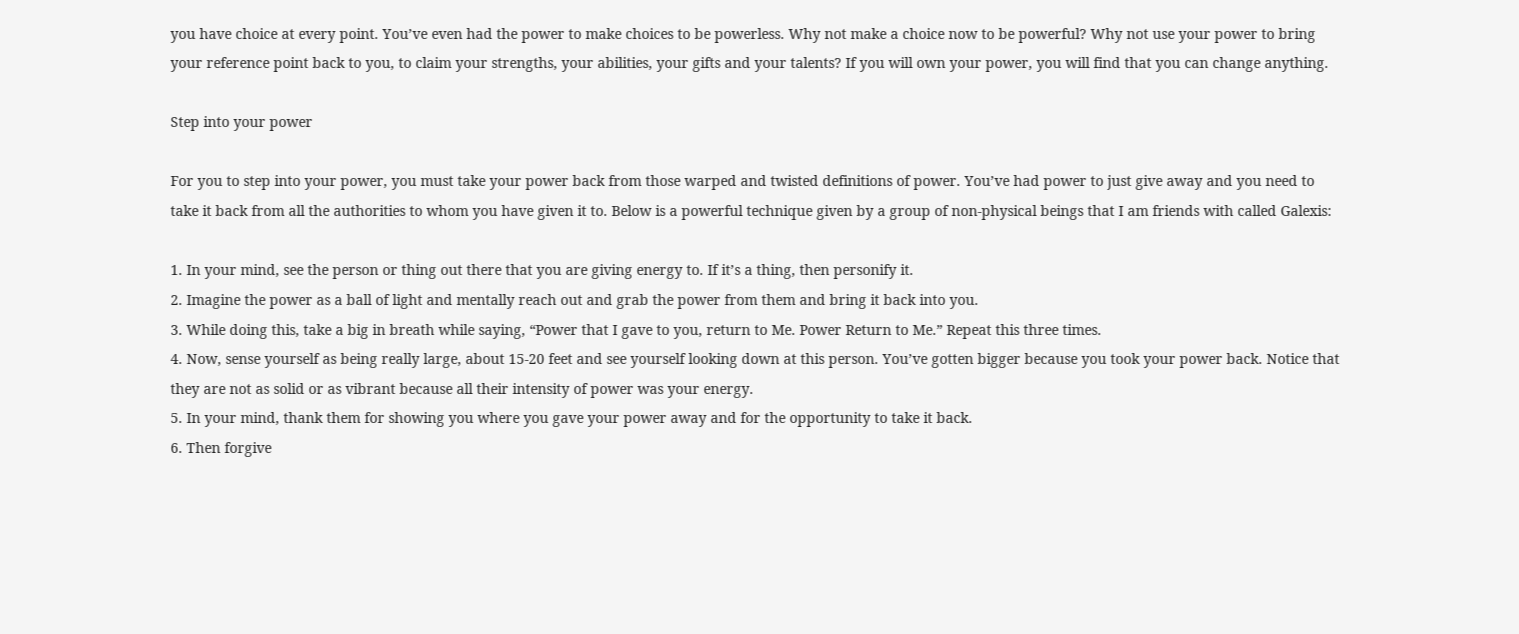you have choice at every point. You’ve even had the power to make choices to be powerless. Why not make a choice now to be powerful? Why not use your power to bring your reference point back to you, to claim your strengths, your abilities, your gifts and your talents? If you will own your power, you will find that you can change anything.

Step into your power

For you to step into your power, you must take your power back from those warped and twisted definitions of power. You’ve had power to just give away and you need to take it back from all the authorities to whom you have given it to. Below is a powerful technique given by a group of non-physical beings that I am friends with called Galexis:

1. In your mind, see the person or thing out there that you are giving energy to. If it’s a thing, then personify it.
2. Imagine the power as a ball of light and mentally reach out and grab the power from them and bring it back into you.
3. While doing this, take a big in breath while saying, “Power that I gave to you, return to Me. Power Return to Me.” Repeat this three times.
4. Now, sense yourself as being really large, about 15-20 feet and see yourself looking down at this person. You’ve gotten bigger because you took your power back. Notice that they are not as solid or as vibrant because all their intensity of power was your energy.
5. In your mind, thank them for showing you where you gave your power away and for the opportunity to take it back.
6. Then forgive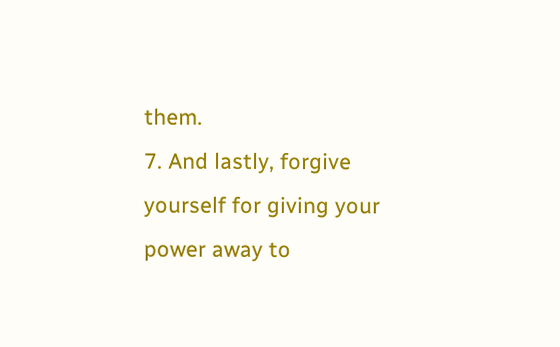them.
7. And lastly, forgive yourself for giving your power away to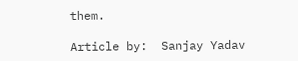them.

Article by:  Sanjay Yadav